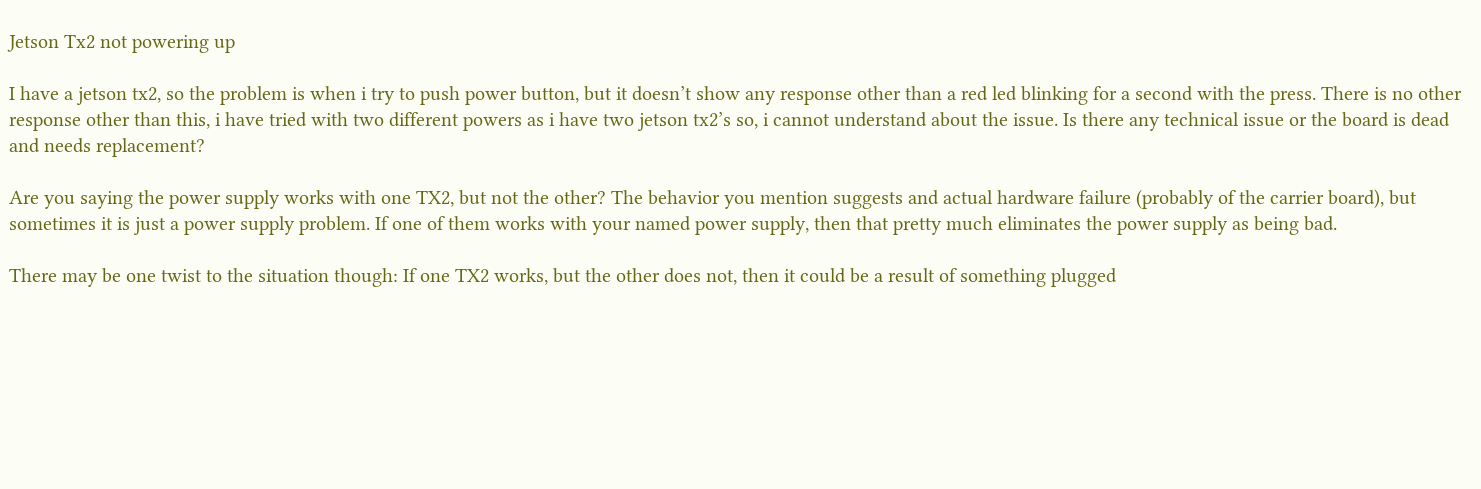Jetson Tx2 not powering up

I have a jetson tx2, so the problem is when i try to push power button, but it doesn’t show any response other than a red led blinking for a second with the press. There is no other response other than this, i have tried with two different powers as i have two jetson tx2’s so, i cannot understand about the issue. Is there any technical issue or the board is dead and needs replacement?

Are you saying the power supply works with one TX2, but not the other? The behavior you mention suggests and actual hardware failure (probably of the carrier board), but sometimes it is just a power supply problem. If one of them works with your named power supply, then that pretty much eliminates the power supply as being bad.

There may be one twist to the situation though: If one TX2 works, but the other does not, then it could be a result of something plugged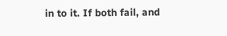in to it. If both fail, and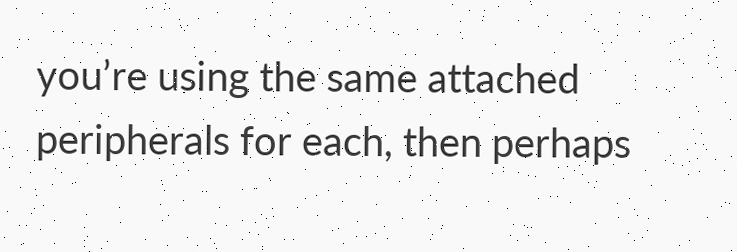you’re using the same attached peripherals for each, then perhaps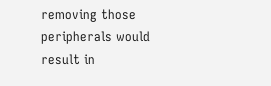removing those peripherals would result in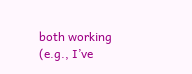both working (e.g., I’ve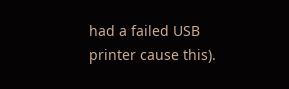had a failed USB printer cause this).